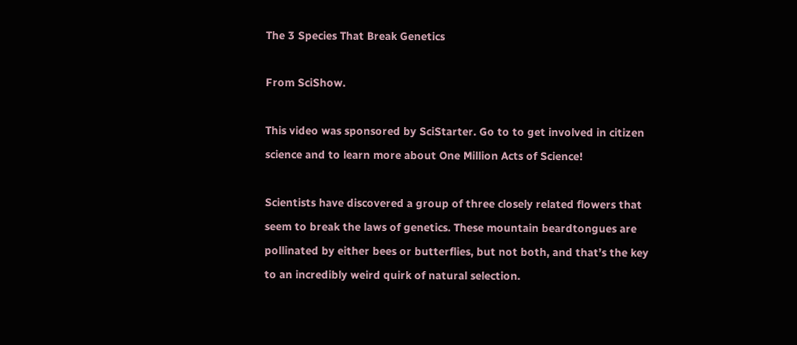The 3 Species That Break Genetics

From SciShow.

This video was sponsored by SciStarter. Go to to get involved in citizen science and to learn more about One Million Acts of Science!

Scientists have discovered a group of three closely related flowers that seem to break the laws of genetics. These mountain beardtongues are pollinated by either bees or butterflies, but not both, and that’s the key to an incredibly weird quirk of natural selection.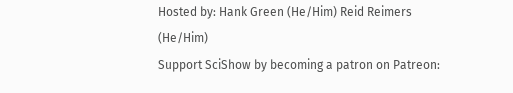Hosted by: Hank Green (He/Him) Reid Reimers (He/Him)
Support SciShow by becoming a patron on Patreon: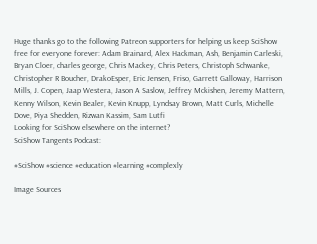Huge thanks go to the following Patreon supporters for helping us keep SciShow free for everyone forever: Adam Brainard, Alex Hackman, Ash, Benjamin Carleski, Bryan Cloer, charles george, Chris Mackey, Chris Peters, Christoph Schwanke, Christopher R Boucher, DrakoEsper, Eric Jensen, Friso, Garrett Galloway, Harrison Mills, J. Copen, Jaap Westera, Jason A Saslow, Jeffrey Mckishen, Jeremy Mattern, Kenny Wilson, Kevin Bealer, Kevin Knupp, Lyndsay Brown, Matt Curls, Michelle Dove, Piya Shedden, Rizwan Kassim, Sam Lutfi
Looking for SciShow elsewhere on the internet?
SciShow Tangents Podcast:

#SciShow #science #education #learning #complexly

Image Sources